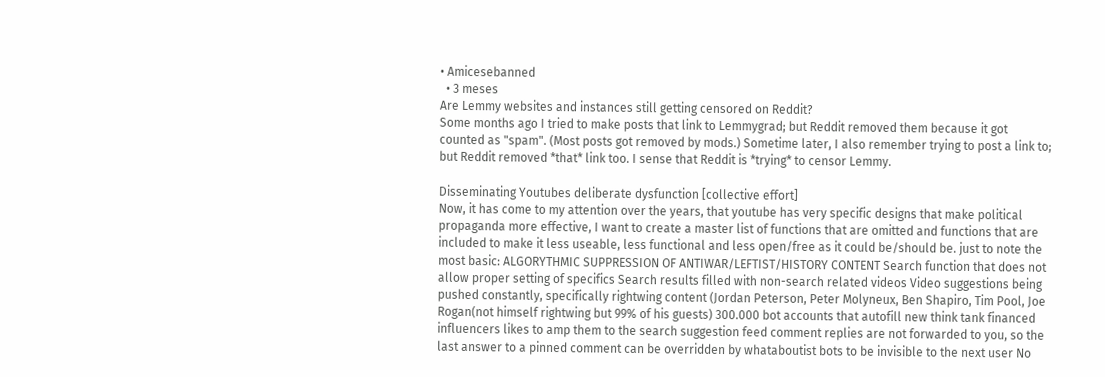• Amicesebanned
  • 3 meses
Are Lemmy websites and instances still getting censored on Reddit?
Some months ago I tried to make posts that link to Lemmygrad; but Reddit removed them because it got counted as "spam". (Most posts got removed by mods.) Sometime later, I also remember trying to post a link to; but Reddit removed *that* link too. I sense that Reddit is *trying* to censor Lemmy.

Disseminating Youtubes deliberate dysfunction [collective effort]
Now, it has come to my attention over the years, that youtube has very specific designs that make political propaganda more effective, I want to create a master list of functions that are omitted and functions that are included to make it less useable, less functional and less open/free as it could be/should be. just to note the most basic: ALGORYTHMIC SUPPRESSION OF ANTIWAR/LEFTIST/HISTORY CONTENT Search function that does not allow proper setting of specifics Search results filled with non-search related videos Video suggestions being pushed constantly, specifically rightwing content (Jordan Peterson, Peter Molyneux, Ben Shapiro, Tim Pool, Joe Rogan(not himself rightwing but 99% of his guests) 300.000 bot accounts that autofill new think tank financed influencers likes to amp them to the search suggestion feed comment replies are not forwarded to you, so the last answer to a pinned comment can be overridden by whataboutist bots to be invisible to the next user No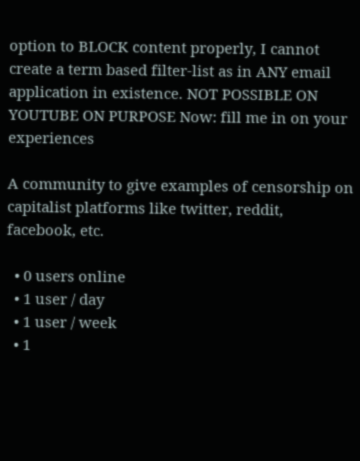option to BLOCK content properly, I cannot create a term based filter-list as in ANY email application in existence. NOT POSSIBLE ON YOUTUBE ON PURPOSE Now: fill me in on your experiences

A community to give examples of censorship on capitalist platforms like twitter, reddit, facebook, etc.

  • 0 users online
  • 1 user / day
  • 1 user / week
  • 1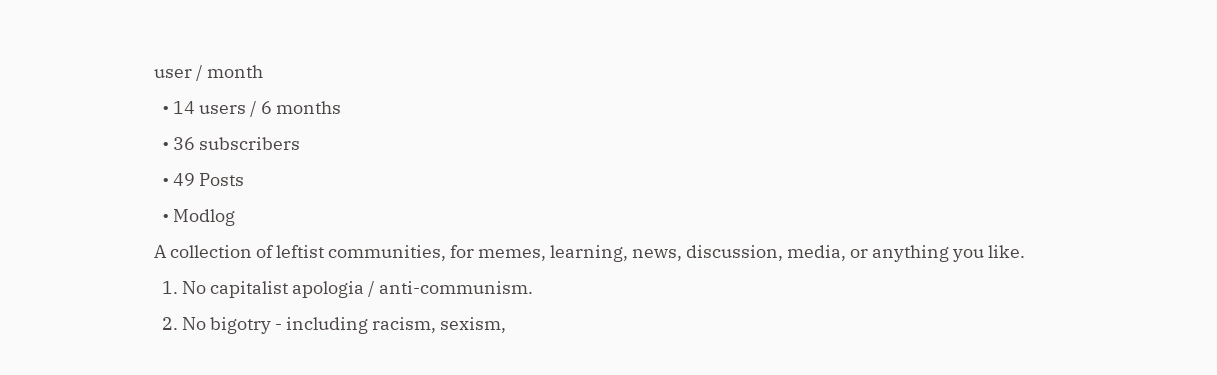user / month
  • 14 users / 6 months
  • 36 subscribers
  • 49 Posts
  • Modlog
A collection of leftist communities, for memes, learning, news, discussion, media, or anything you like.
  1. No capitalist apologia / anti-communism.
  2. No bigotry - including racism, sexism,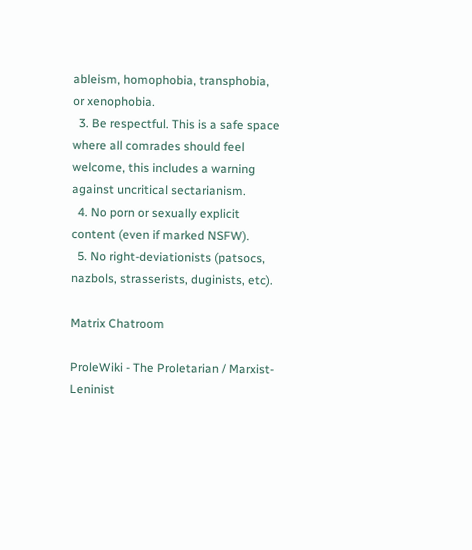ableism, homophobia, transphobia, or xenophobia.
  3. Be respectful. This is a safe space where all comrades should feel welcome, this includes a warning against uncritical sectarianism.
  4. No porn or sexually explicit content (even if marked NSFW).
  5. No right-deviationists (patsocs, nazbols, strasserists, duginists, etc).

Matrix Chatroom

ProleWiki - The Proletarian / Marxist-Leninist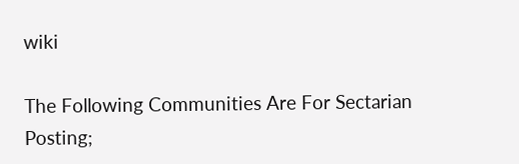wiki

The Following Communities Are For Sectarian Posting;